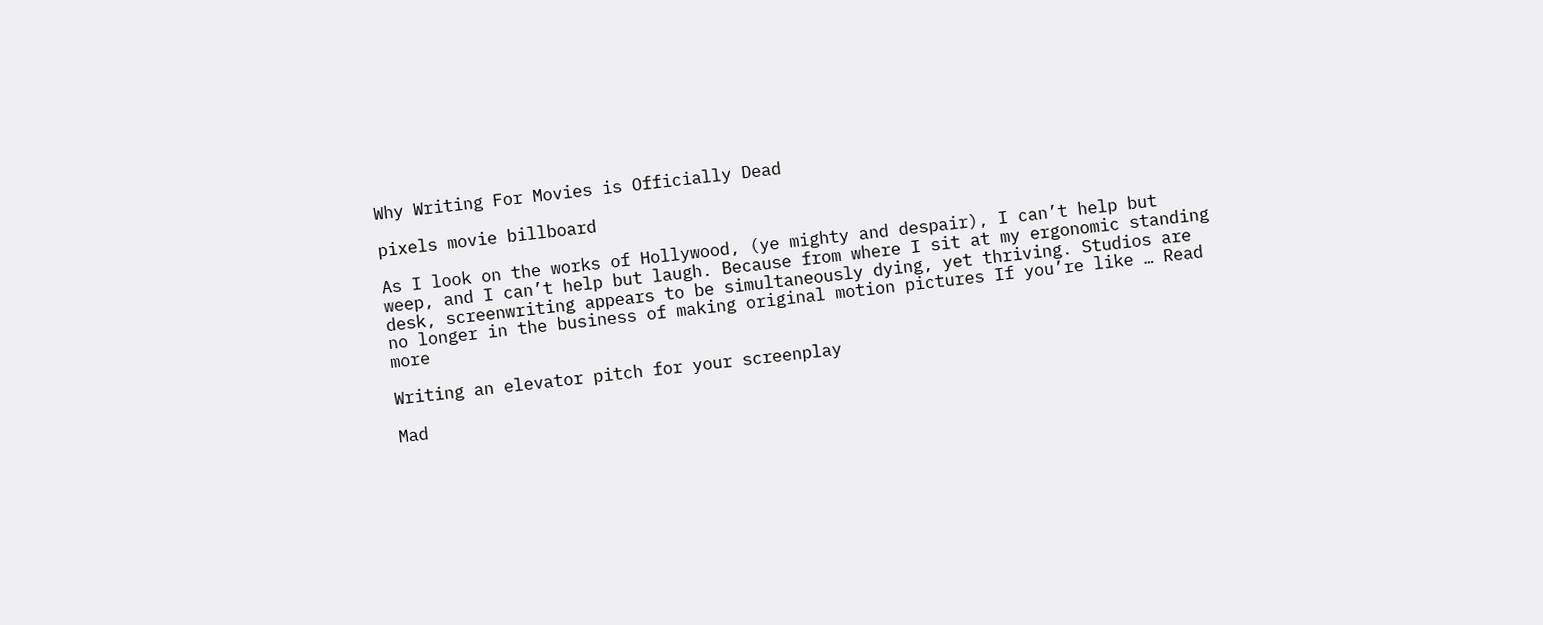Why Writing For Movies is Officially Dead

pixels movie billboard

As I look on the works of Hollywood, (ye mighty and despair), I can’t help but weep, and I can’t help but laugh. Because from where I sit at my ergonomic standing desk, screenwriting appears to be simultaneously dying, yet thriving. Studios are no longer in the business of making original motion pictures If you’re like … Read more

Writing an elevator pitch for your screenplay

Mad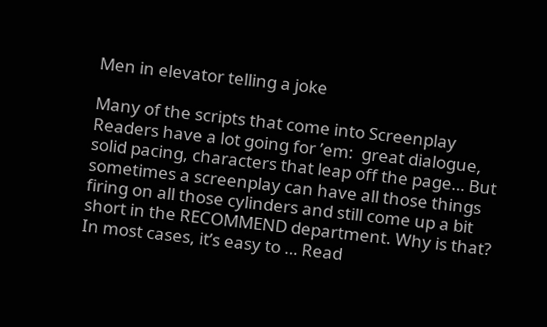Men in elevator telling a joke

Many of the scripts that come into Screenplay Readers have a lot going for ’em:  great dialogue, solid pacing, characters that leap off the page… But sometimes a screenplay can have all those things firing on all those cylinders and still come up a bit short in the RECOMMEND department. Why is that? In most cases, it’s easy to … Read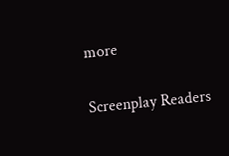more

Screenplay Readers